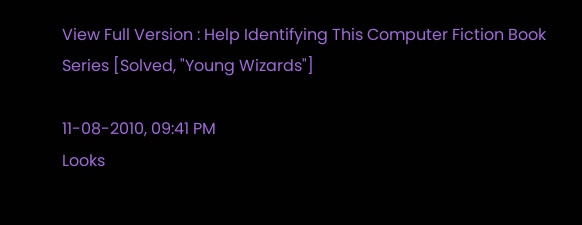View Full Version : Help Identifying This Computer Fiction Book Series [Solved, "Young Wizards"]

11-08-2010, 09:41 PM
Looks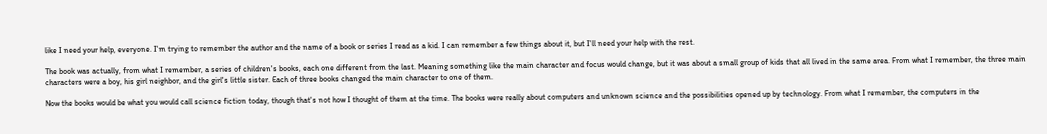like I need your help, everyone. I'm trying to remember the author and the name of a book or series I read as a kid. I can remember a few things about it, but I'll need your help with the rest.

The book was actually, from what I remember, a series of children's books, each one different from the last. Meaning something like the main character and focus would change, but it was about a small group of kids that all lived in the same area. From what I remember, the three main characters were a boy, his girl neighbor, and the girl's little sister. Each of three books changed the main character to one of them.

Now the books would be what you would call science fiction today, though that's not how I thought of them at the time. The books were really about computers and unknown science and the possibilities opened up by technology. From what I remember, the computers in the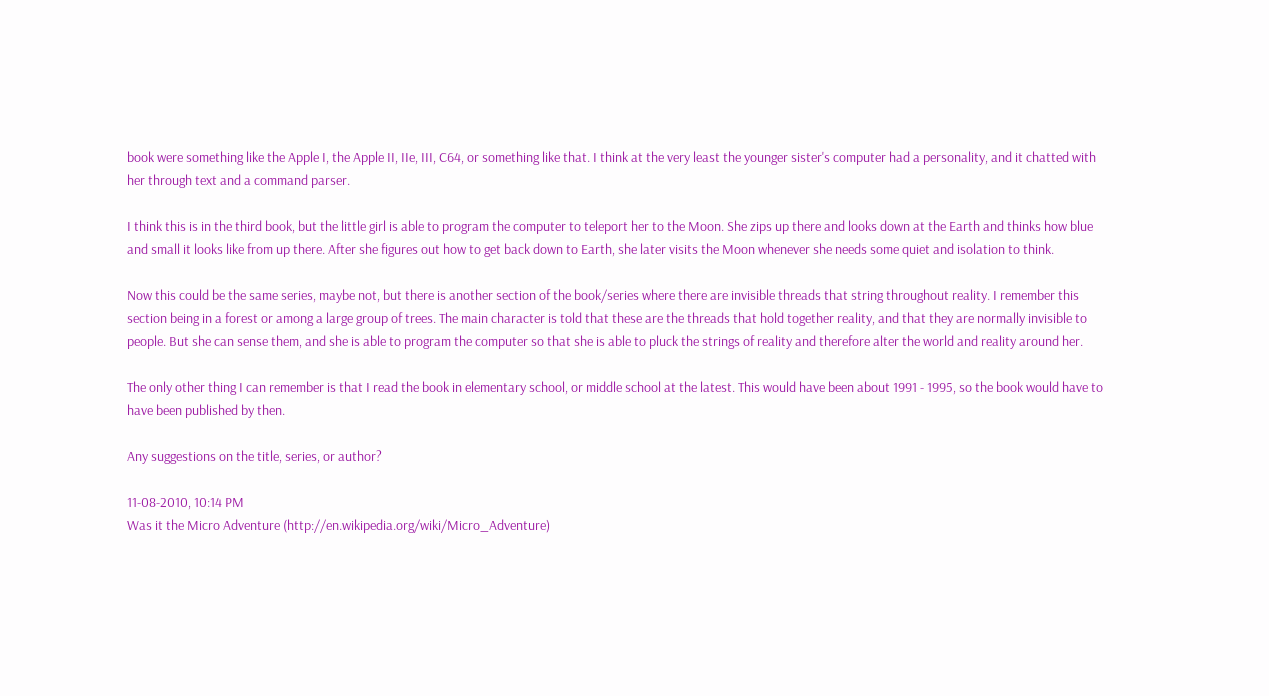book were something like the Apple I, the Apple II, IIe, III, C64, or something like that. I think at the very least the younger sister's computer had a personality, and it chatted with her through text and a command parser.

I think this is in the third book, but the little girl is able to program the computer to teleport her to the Moon. She zips up there and looks down at the Earth and thinks how blue and small it looks like from up there. After she figures out how to get back down to Earth, she later visits the Moon whenever she needs some quiet and isolation to think.

Now this could be the same series, maybe not, but there is another section of the book/series where there are invisible threads that string throughout reality. I remember this section being in a forest or among a large group of trees. The main character is told that these are the threads that hold together reality, and that they are normally invisible to people. But she can sense them, and she is able to program the computer so that she is able to pluck the strings of reality and therefore alter the world and reality around her.

The only other thing I can remember is that I read the book in elementary school, or middle school at the latest. This would have been about 1991 - 1995, so the book would have to have been published by then.

Any suggestions on the title, series, or author?

11-08-2010, 10:14 PM
Was it the Micro Adventure (http://en.wikipedia.org/wiki/Micro_Adventure)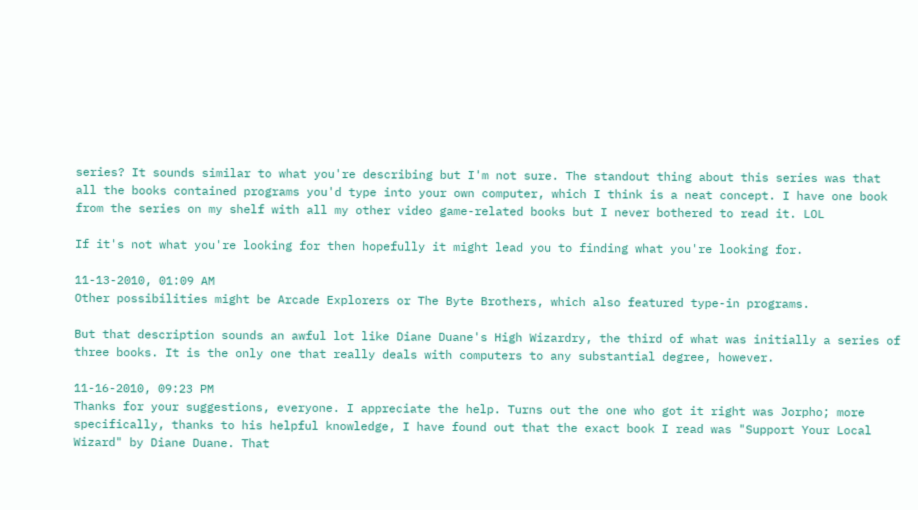series? It sounds similar to what you're describing but I'm not sure. The standout thing about this series was that all the books contained programs you'd type into your own computer, which I think is a neat concept. I have one book from the series on my shelf with all my other video game-related books but I never bothered to read it. LOL

If it's not what you're looking for then hopefully it might lead you to finding what you're looking for.

11-13-2010, 01:09 AM
Other possibilities might be Arcade Explorers or The Byte Brothers, which also featured type-in programs.

But that description sounds an awful lot like Diane Duane's High Wizardry, the third of what was initially a series of three books. It is the only one that really deals with computers to any substantial degree, however.

11-16-2010, 09:23 PM
Thanks for your suggestions, everyone. I appreciate the help. Turns out the one who got it right was Jorpho; more specifically, thanks to his helpful knowledge, I have found out that the exact book I read was "Support Your Local Wizard" by Diane Duane. That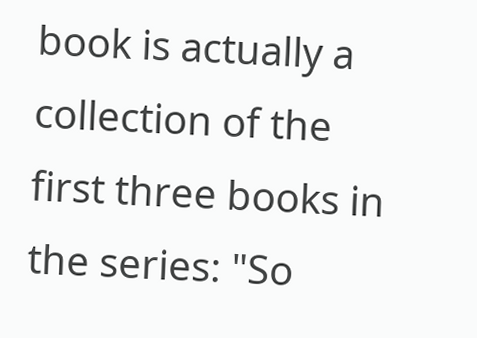book is actually a collection of the first three books in the series: "So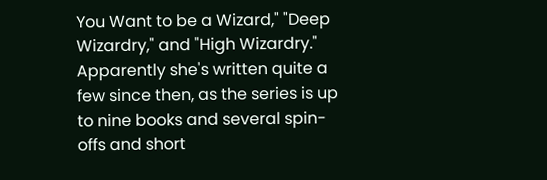You Want to be a Wizard," "Deep Wizardry," and "High Wizardry." Apparently she's written quite a few since then, as the series is up to nine books and several spin-offs and short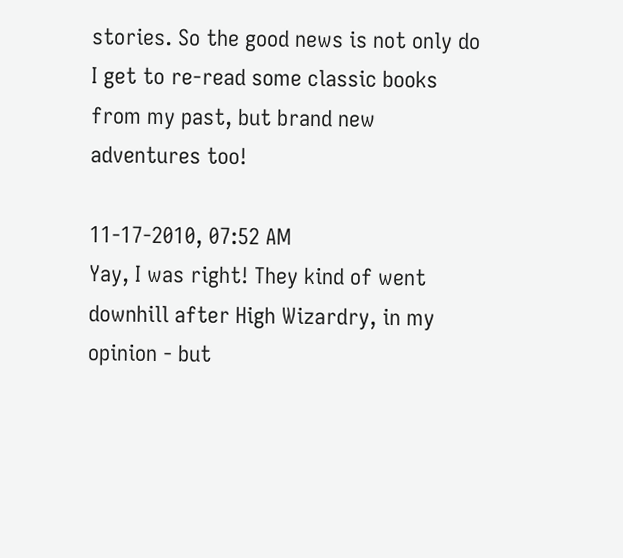stories. So the good news is not only do I get to re-read some classic books from my past, but brand new adventures too!

11-17-2010, 07:52 AM
Yay, I was right! They kind of went downhill after High Wizardry, in my opinion - but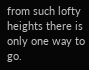from such lofty heights there is only one way to go.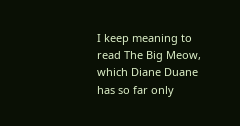I keep meaning to read The Big Meow, which Diane Duane has so far only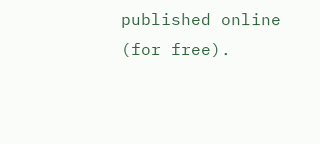published online (for free).